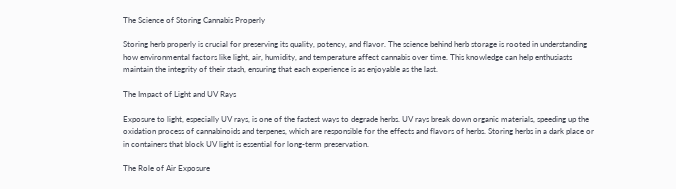The Science of Storing Cannabis Properly

Storing herb properly is crucial for preserving its quality, potency, and flavor. The science behind herb storage is rooted in understanding how environmental factors like light, air, humidity, and temperature affect cannabis over time. This knowledge can help enthusiasts maintain the integrity of their stash, ensuring that each experience is as enjoyable as the last.

The Impact of Light and UV Rays

Exposure to light, especially UV rays, is one of the fastest ways to degrade herbs. UV rays break down organic materials, speeding up the oxidation process of cannabinoids and terpenes, which are responsible for the effects and flavors of herbs. Storing herbs in a dark place or in containers that block UV light is essential for long-term preservation.

The Role of Air Exposure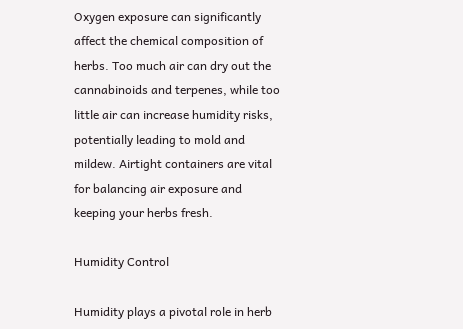Oxygen exposure can significantly affect the chemical composition of herbs. Too much air can dry out the cannabinoids and terpenes, while too little air can increase humidity risks, potentially leading to mold and mildew. Airtight containers are vital for balancing air exposure and keeping your herbs fresh.

Humidity Control

Humidity plays a pivotal role in herb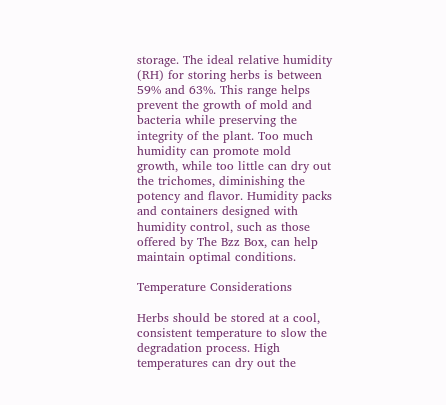storage. The ideal relative humidity (RH) for storing herbs is between 59% and 63%. This range helps prevent the growth of mold and bacteria while preserving the integrity of the plant. Too much humidity can promote mold growth, while too little can dry out the trichomes, diminishing the potency and flavor. Humidity packs and containers designed with humidity control, such as those offered by The Bzz Box, can help maintain optimal conditions.

Temperature Considerations

Herbs should be stored at a cool, consistent temperature to slow the degradation process. High temperatures can dry out the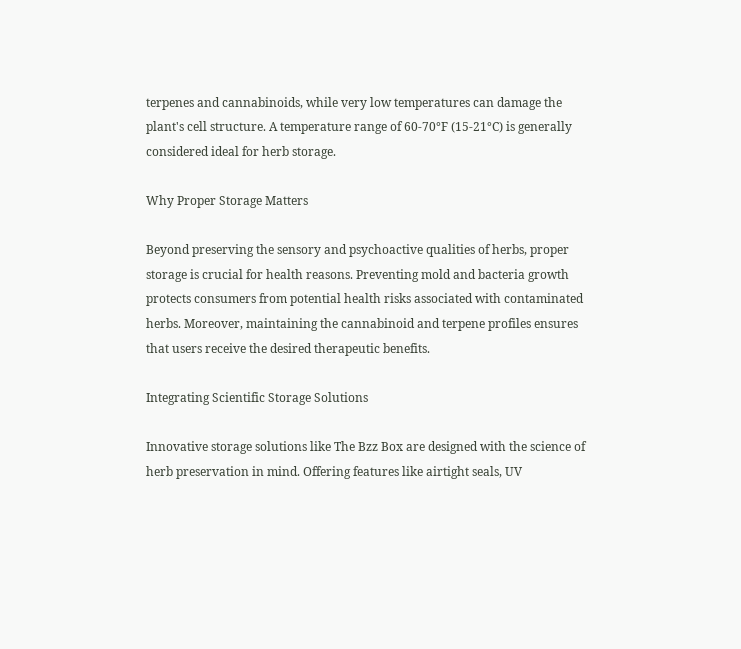terpenes and cannabinoids, while very low temperatures can damage the plant's cell structure. A temperature range of 60-70°F (15-21°C) is generally considered ideal for herb storage.

Why Proper Storage Matters

Beyond preserving the sensory and psychoactive qualities of herbs, proper storage is crucial for health reasons. Preventing mold and bacteria growth protects consumers from potential health risks associated with contaminated herbs. Moreover, maintaining the cannabinoid and terpene profiles ensures that users receive the desired therapeutic benefits.

Integrating Scientific Storage Solutions

Innovative storage solutions like The Bzz Box are designed with the science of herb preservation in mind. Offering features like airtight seals, UV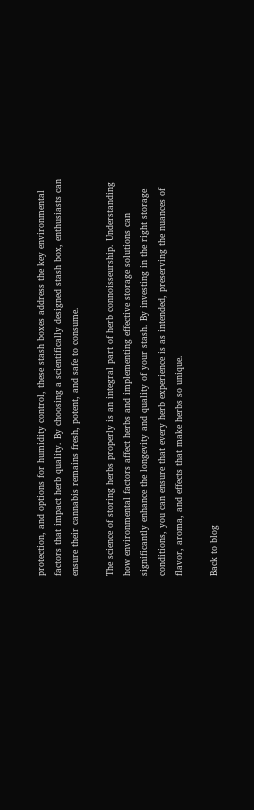protection, and options for humidity control, these stash boxes address the key environmental factors that impact herb quality. By choosing a scientifically designed stash box, enthusiasts can ensure their cannabis remains fresh, potent, and safe to consume.

The science of storing herbs properly is an integral part of herb connoisseurship. Understanding how environmental factors affect herbs and implementing effective storage solutions can significantly enhance the longevity and quality of your stash. By investing in the right storage conditions, you can ensure that every herb experience is as intended, preserving the nuances of flavor, aroma, and effects that make herbs so unique.

Back to blog